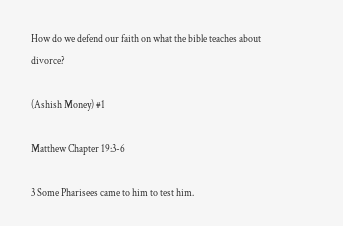How do we defend our faith on what the bible teaches about divorce?

(Ashish Money) #1

Matthew Chapter 19:3-6

3 Some Pharisees came to him to test him.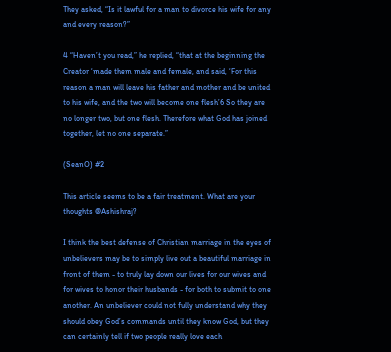They asked, “Is it lawful for a man to divorce his wife for any and every reason?”

4 “Haven’t you read,” he replied, “that at the beginning the Creator ‘made them male and female, and said, ‘For this reason a man will leave his father and mother and be united to his wife, and the two will become one flesh’6 So they are no longer two, but one flesh. Therefore what God has joined together, let no one separate.”

(SeanO) #2

This article seems to be a fair treatment. What are your thoughts @Ashishraj?

I think the best defense of Christian marriage in the eyes of unbelievers may be to simply live out a beautiful marriage in front of them - to truly lay down our lives for our wives and for wives to honor their husbands - for both to submit to one another. An unbeliever could not fully understand why they should obey God’s commands until they know God, but they can certainly tell if two people really love each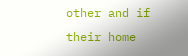other and if their home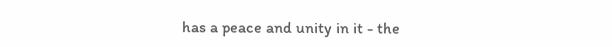has a peace and unity in it - the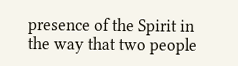presence of the Spirit in the way that two people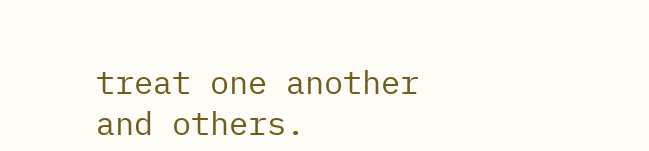treat one another and others.